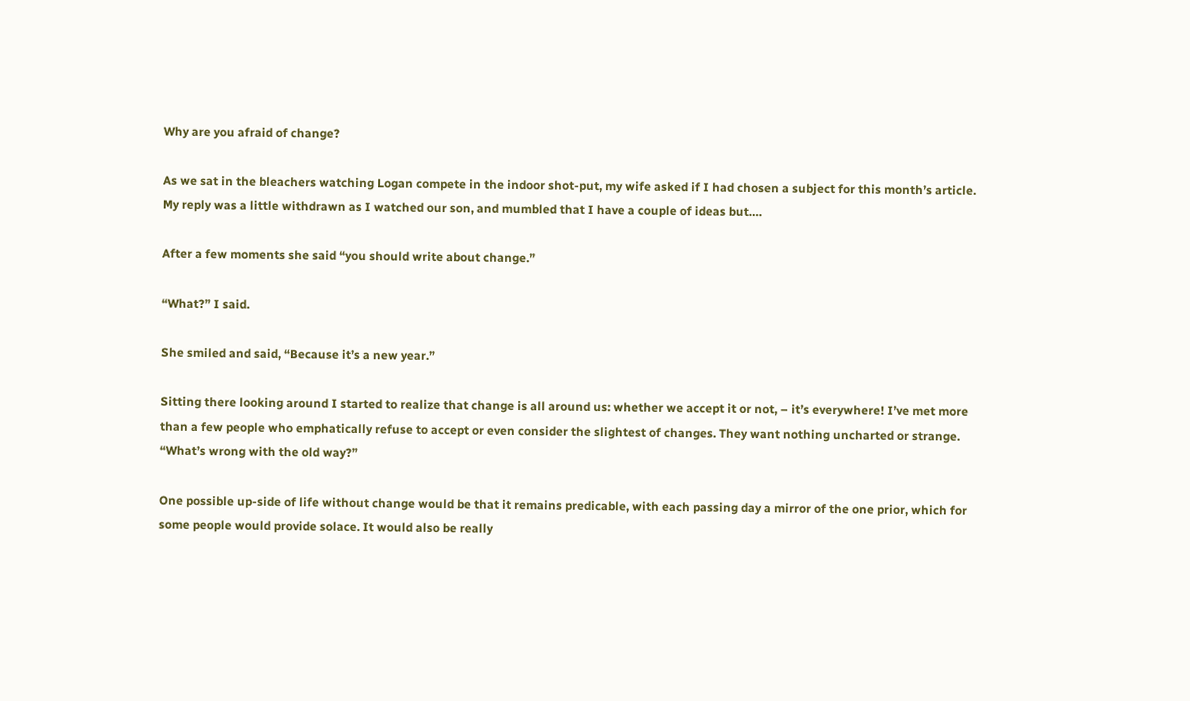Why are you afraid of change?

As we sat in the bleachers watching Logan compete in the indoor shot-put, my wife asked if I had chosen a subject for this month’s article. My reply was a little withdrawn as I watched our son, and mumbled that I have a couple of ideas but….

After a few moments she said “you should write about change.”

“What?” I said.

She smiled and said, “Because it’s a new year.”

Sitting there looking around I started to realize that change is all around us: whether we accept it or not, – it’s everywhere! I’ve met more than a few people who emphatically refuse to accept or even consider the slightest of changes. They want nothing uncharted or strange. “What’s wrong with the old way?”

One possible up-side of life without change would be that it remains predicable, with each passing day a mirror of the one prior, which for some people would provide solace. It would also be really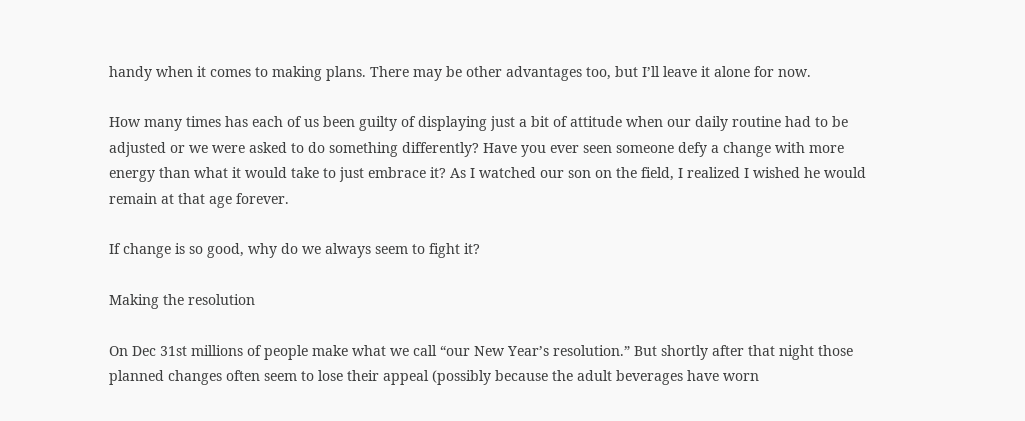handy when it comes to making plans. There may be other advantages too, but I’ll leave it alone for now.

How many times has each of us been guilty of displaying just a bit of attitude when our daily routine had to be adjusted or we were asked to do something differently? Have you ever seen someone defy a change with more energy than what it would take to just embrace it? As I watched our son on the field, I realized I wished he would remain at that age forever.

If change is so good, why do we always seem to fight it?

Making the resolution

On Dec 31st millions of people make what we call “our New Year’s resolution.” But shortly after that night those planned changes often seem to lose their appeal (possibly because the adult beverages have worn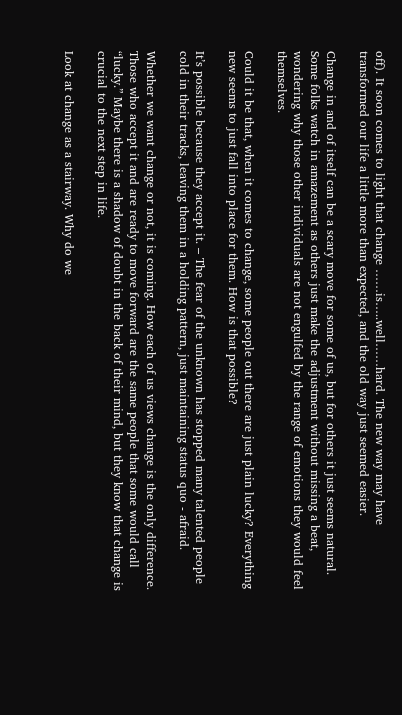off). It soon comes to light that change ……is…..well……hard. The new way may have transformed our life a little more than expected, and the old way just seemed easier.

Change in and of itself can be a scary move for some of us, but for others it just seems natural. Some folks watch in amazement as others just make the adjustment without missing a beat, wondering why those other individuals are not engulfed by the range of emotions they would feel themselves.

Could it be that, when it comes to change, some people out there are just plain lucky? Everything new seems to just fall into place for them. How is that possible?

It’s possible because they accept it. – The fear of the unknown has stopped many talented people cold in their tracks, leaving them in a holding pattern, just maintaining status quo - afraid.

Whether we want change or not, it is coming. How each of us views change is the only difference. Those who accept it and are ready to move forward are the same people that some would call “lucky.” Maybe there is a shadow of doubt in the back of their mind, but they know that change is crucial to the next step in life.

Look at change as a stairway. Why do we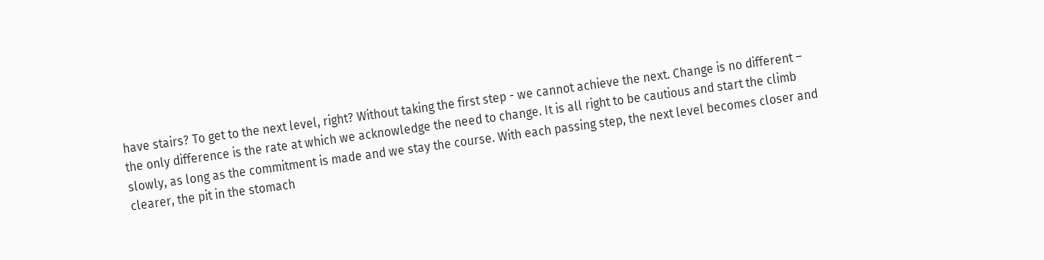have stairs? To get to the next level, right? Without taking the first step - we cannot achieve the next. Change is no different – the only difference is the rate at which we acknowledge the need to change. It is all right to be cautious and start the climb slowly, as long as the commitment is made and we stay the course. With each passing step, the next level becomes closer and clearer, the pit in the stomach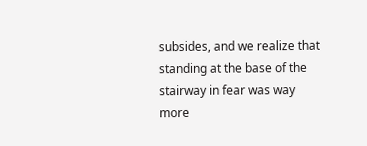subsides, and we realize that standing at the base of the stairway in fear was way more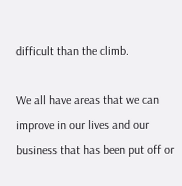difficult than the climb.

We all have areas that we can improve in our lives and our business that has been put off or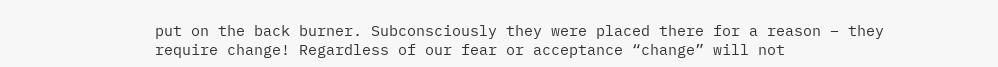put on the back burner. Subconsciously they were placed there for a reason – they require change! Regardless of our fear or acceptance “change” will not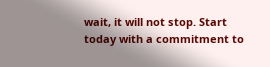wait, it will not stop. Start today with a commitment to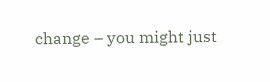change – you might just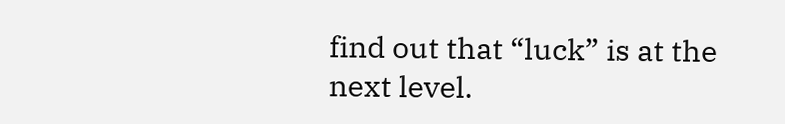find out that “luck” is at the next level.